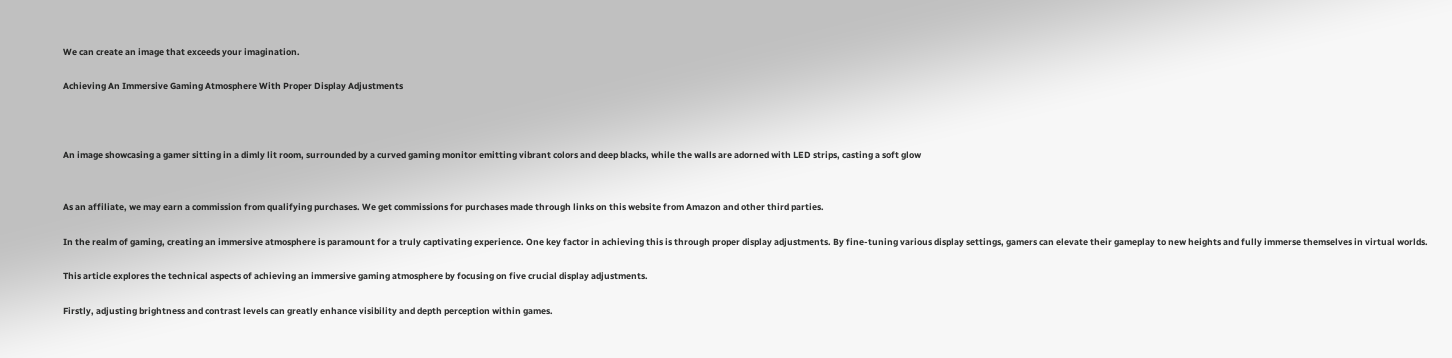We can create an image that exceeds your imagination.

Achieving An Immersive Gaming Atmosphere With Proper Display Adjustments



An image showcasing a gamer sitting in a dimly lit room, surrounded by a curved gaming monitor emitting vibrant colors and deep blacks, while the walls are adorned with LED strips, casting a soft glow


As an affiliate, we may earn a commission from qualifying purchases. We get commissions for purchases made through links on this website from Amazon and other third parties.

In the realm of gaming, creating an immersive atmosphere is paramount for a truly captivating experience. One key factor in achieving this is through proper display adjustments. By fine-tuning various display settings, gamers can elevate their gameplay to new heights and fully immerse themselves in virtual worlds.

This article explores the technical aspects of achieving an immersive gaming atmosphere by focusing on five crucial display adjustments.

Firstly, adjusting brightness and contrast levels can greatly enhance visibility and depth perception within games.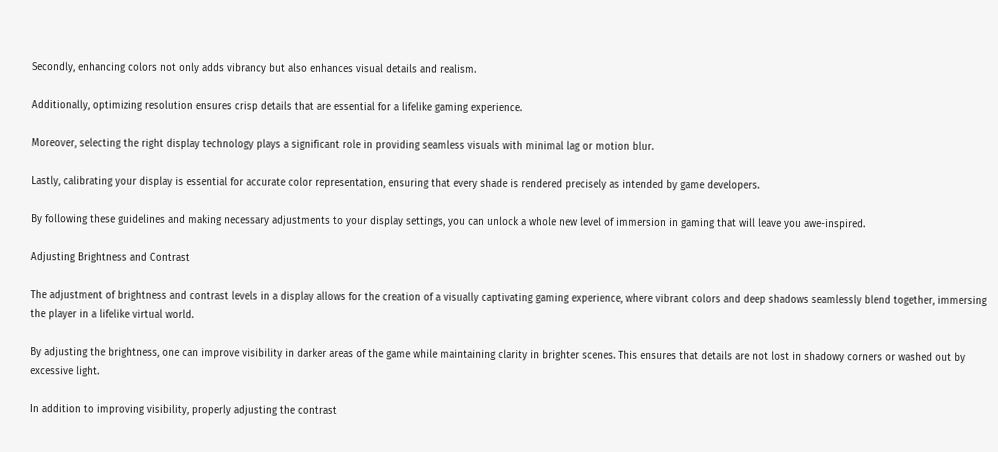Secondly, enhancing colors not only adds vibrancy but also enhances visual details and realism.

Additionally, optimizing resolution ensures crisp details that are essential for a lifelike gaming experience.

Moreover, selecting the right display technology plays a significant role in providing seamless visuals with minimal lag or motion blur.

Lastly, calibrating your display is essential for accurate color representation, ensuring that every shade is rendered precisely as intended by game developers.

By following these guidelines and making necessary adjustments to your display settings, you can unlock a whole new level of immersion in gaming that will leave you awe-inspired.

Adjusting Brightness and Contrast

The adjustment of brightness and contrast levels in a display allows for the creation of a visually captivating gaming experience, where vibrant colors and deep shadows seamlessly blend together, immersing the player in a lifelike virtual world.

By adjusting the brightness, one can improve visibility in darker areas of the game while maintaining clarity in brighter scenes. This ensures that details are not lost in shadowy corners or washed out by excessive light.

In addition to improving visibility, properly adjusting the contrast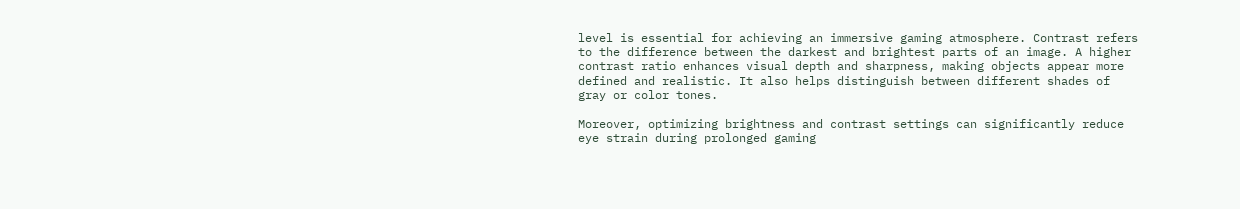level is essential for achieving an immersive gaming atmosphere. Contrast refers to the difference between the darkest and brightest parts of an image. A higher contrast ratio enhances visual depth and sharpness, making objects appear more defined and realistic. It also helps distinguish between different shades of gray or color tones.

Moreover, optimizing brightness and contrast settings can significantly reduce eye strain during prolonged gaming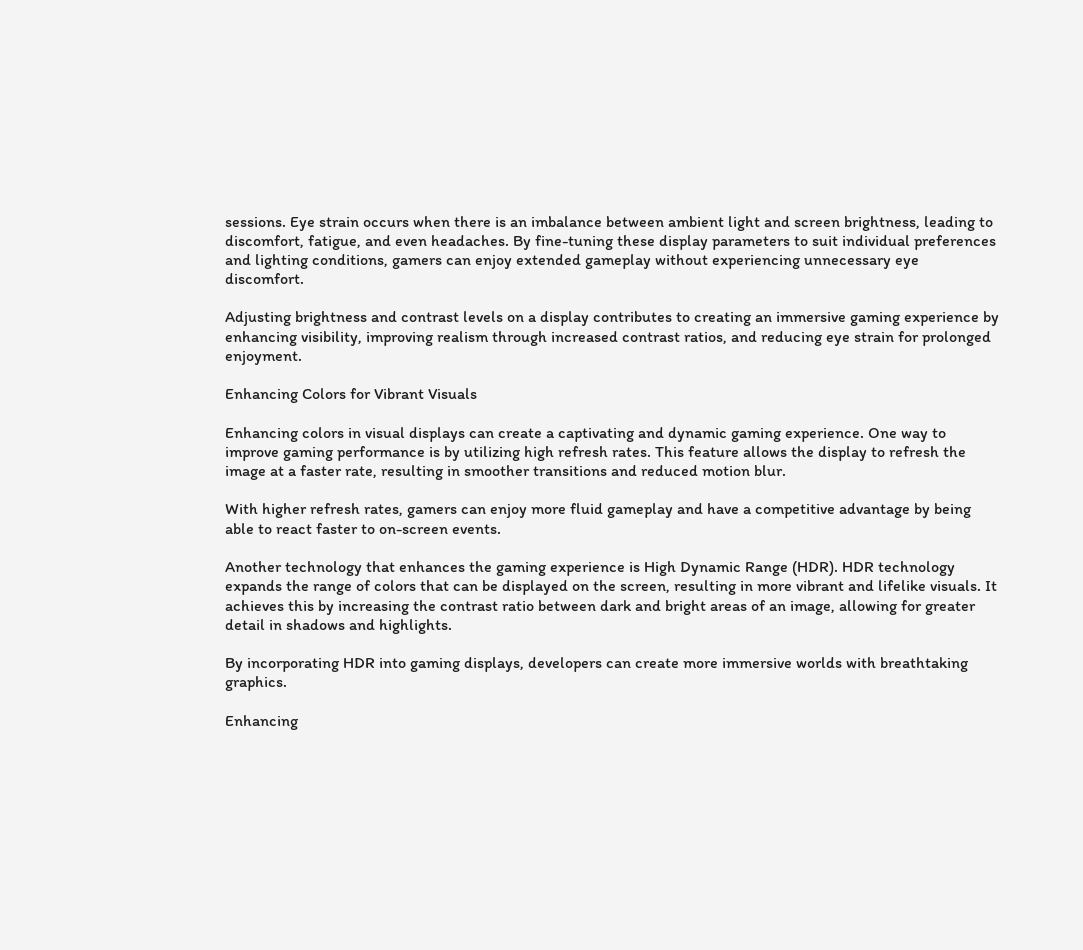sessions. Eye strain occurs when there is an imbalance between ambient light and screen brightness, leading to discomfort, fatigue, and even headaches. By fine-tuning these display parameters to suit individual preferences and lighting conditions, gamers can enjoy extended gameplay without experiencing unnecessary eye discomfort.

Adjusting brightness and contrast levels on a display contributes to creating an immersive gaming experience by enhancing visibility, improving realism through increased contrast ratios, and reducing eye strain for prolonged enjoyment.

Enhancing Colors for Vibrant Visuals

Enhancing colors in visual displays can create a captivating and dynamic gaming experience. One way to improve gaming performance is by utilizing high refresh rates. This feature allows the display to refresh the image at a faster rate, resulting in smoother transitions and reduced motion blur.

With higher refresh rates, gamers can enjoy more fluid gameplay and have a competitive advantage by being able to react faster to on-screen events.

Another technology that enhances the gaming experience is High Dynamic Range (HDR). HDR technology expands the range of colors that can be displayed on the screen, resulting in more vibrant and lifelike visuals. It achieves this by increasing the contrast ratio between dark and bright areas of an image, allowing for greater detail in shadows and highlights.

By incorporating HDR into gaming displays, developers can create more immersive worlds with breathtaking graphics.

Enhancing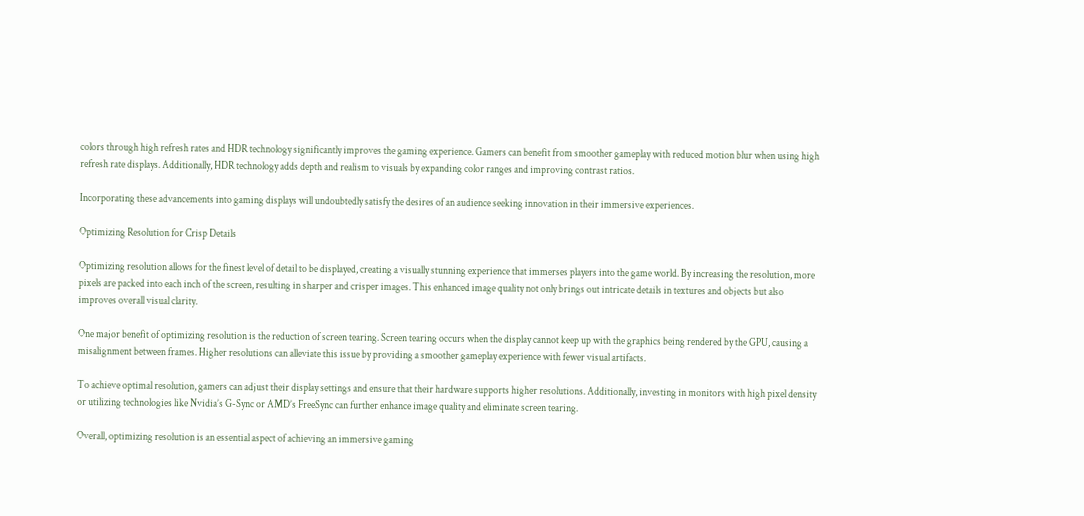colors through high refresh rates and HDR technology significantly improves the gaming experience. Gamers can benefit from smoother gameplay with reduced motion blur when using high refresh rate displays. Additionally, HDR technology adds depth and realism to visuals by expanding color ranges and improving contrast ratios.

Incorporating these advancements into gaming displays will undoubtedly satisfy the desires of an audience seeking innovation in their immersive experiences.

Optimizing Resolution for Crisp Details

Optimizing resolution allows for the finest level of detail to be displayed, creating a visually stunning experience that immerses players into the game world. By increasing the resolution, more pixels are packed into each inch of the screen, resulting in sharper and crisper images. This enhanced image quality not only brings out intricate details in textures and objects but also improves overall visual clarity.

One major benefit of optimizing resolution is the reduction of screen tearing. Screen tearing occurs when the display cannot keep up with the graphics being rendered by the GPU, causing a misalignment between frames. Higher resolutions can alleviate this issue by providing a smoother gameplay experience with fewer visual artifacts.

To achieve optimal resolution, gamers can adjust their display settings and ensure that their hardware supports higher resolutions. Additionally, investing in monitors with high pixel density or utilizing technologies like Nvidia’s G-Sync or AMD’s FreeSync can further enhance image quality and eliminate screen tearing.

Overall, optimizing resolution is an essential aspect of achieving an immersive gaming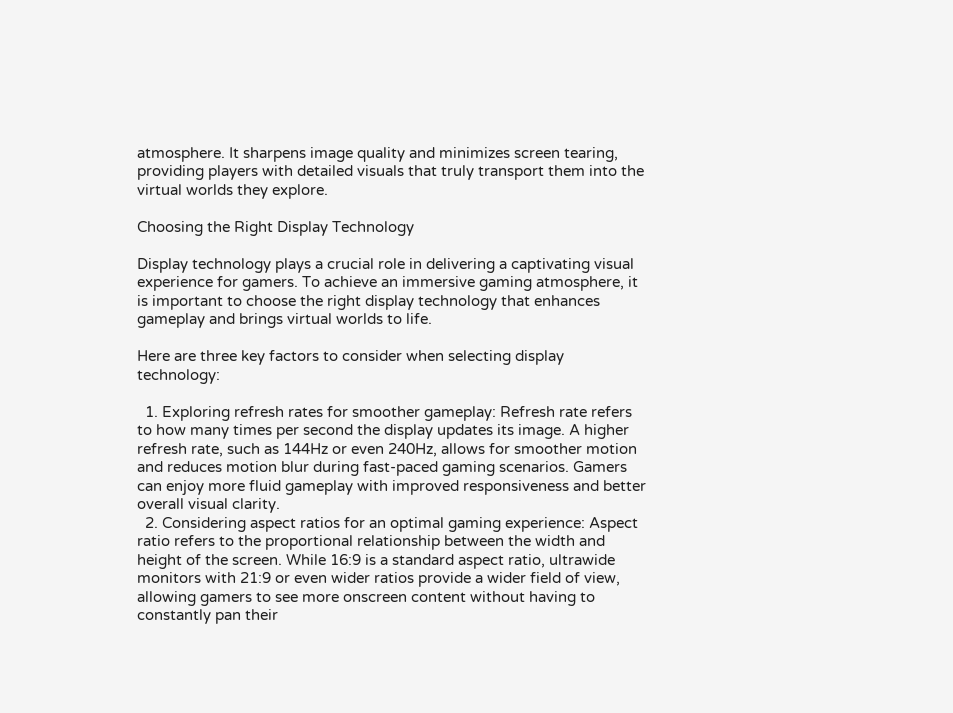atmosphere. It sharpens image quality and minimizes screen tearing, providing players with detailed visuals that truly transport them into the virtual worlds they explore.

Choosing the Right Display Technology

Display technology plays a crucial role in delivering a captivating visual experience for gamers. To achieve an immersive gaming atmosphere, it is important to choose the right display technology that enhances gameplay and brings virtual worlds to life.

Here are three key factors to consider when selecting display technology:

  1. Exploring refresh rates for smoother gameplay: Refresh rate refers to how many times per second the display updates its image. A higher refresh rate, such as 144Hz or even 240Hz, allows for smoother motion and reduces motion blur during fast-paced gaming scenarios. Gamers can enjoy more fluid gameplay with improved responsiveness and better overall visual clarity.
  2. Considering aspect ratios for an optimal gaming experience: Aspect ratio refers to the proportional relationship between the width and height of the screen. While 16:9 is a standard aspect ratio, ultrawide monitors with 21:9 or even wider ratios provide a wider field of view, allowing gamers to see more onscreen content without having to constantly pan their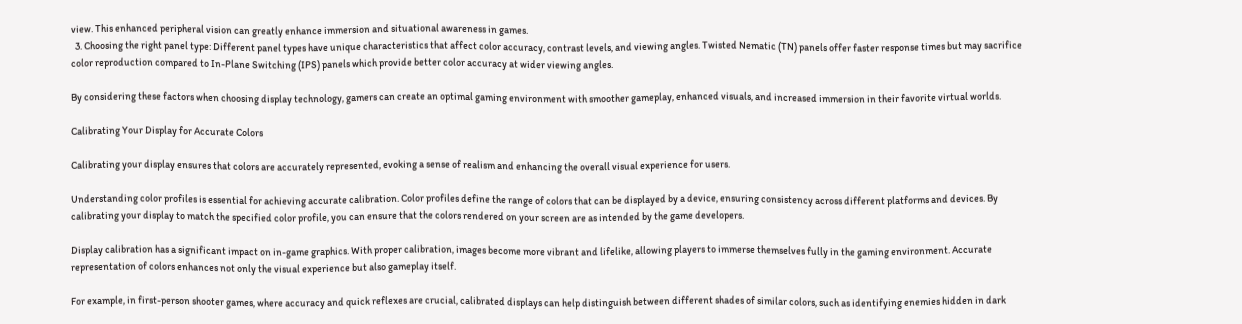view. This enhanced peripheral vision can greatly enhance immersion and situational awareness in games.
  3. Choosing the right panel type: Different panel types have unique characteristics that affect color accuracy, contrast levels, and viewing angles. Twisted Nematic (TN) panels offer faster response times but may sacrifice color reproduction compared to In-Plane Switching (IPS) panels which provide better color accuracy at wider viewing angles.

By considering these factors when choosing display technology, gamers can create an optimal gaming environment with smoother gameplay, enhanced visuals, and increased immersion in their favorite virtual worlds.

Calibrating Your Display for Accurate Colors

Calibrating your display ensures that colors are accurately represented, evoking a sense of realism and enhancing the overall visual experience for users.

Understanding color profiles is essential for achieving accurate calibration. Color profiles define the range of colors that can be displayed by a device, ensuring consistency across different platforms and devices. By calibrating your display to match the specified color profile, you can ensure that the colors rendered on your screen are as intended by the game developers.

Display calibration has a significant impact on in-game graphics. With proper calibration, images become more vibrant and lifelike, allowing players to immerse themselves fully in the gaming environment. Accurate representation of colors enhances not only the visual experience but also gameplay itself.

For example, in first-person shooter games, where accuracy and quick reflexes are crucial, calibrated displays can help distinguish between different shades of similar colors, such as identifying enemies hidden in dark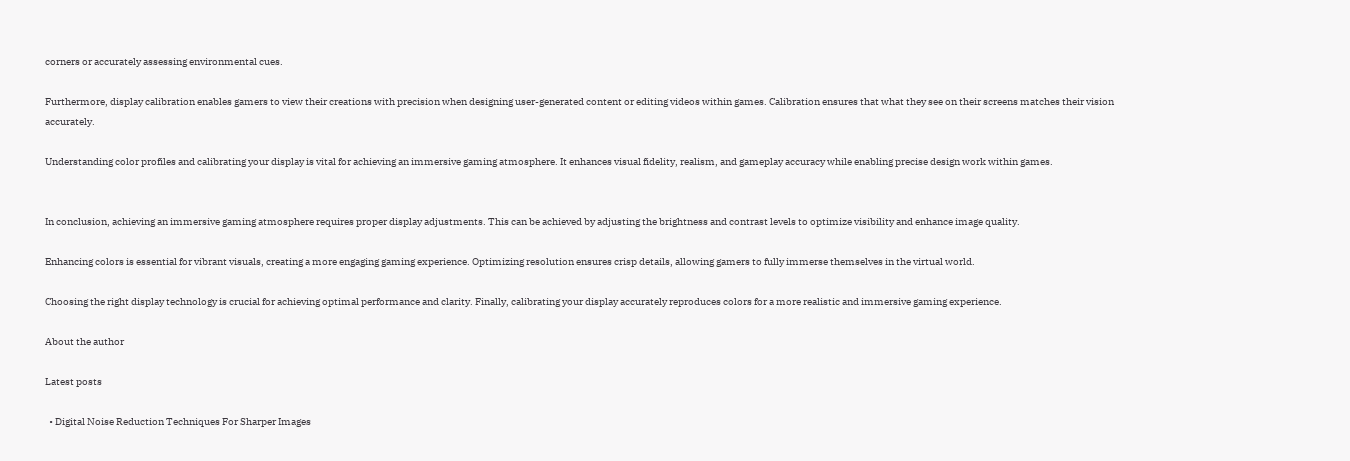corners or accurately assessing environmental cues.

Furthermore, display calibration enables gamers to view their creations with precision when designing user-generated content or editing videos within games. Calibration ensures that what they see on their screens matches their vision accurately.

Understanding color profiles and calibrating your display is vital for achieving an immersive gaming atmosphere. It enhances visual fidelity, realism, and gameplay accuracy while enabling precise design work within games.


In conclusion, achieving an immersive gaming atmosphere requires proper display adjustments. This can be achieved by adjusting the brightness and contrast levels to optimize visibility and enhance image quality.

Enhancing colors is essential for vibrant visuals, creating a more engaging gaming experience. Optimizing resolution ensures crisp details, allowing gamers to fully immerse themselves in the virtual world.

Choosing the right display technology is crucial for achieving optimal performance and clarity. Finally, calibrating your display accurately reproduces colors for a more realistic and immersive gaming experience.

About the author

Latest posts

  • Digital Noise Reduction Techniques For Sharper Images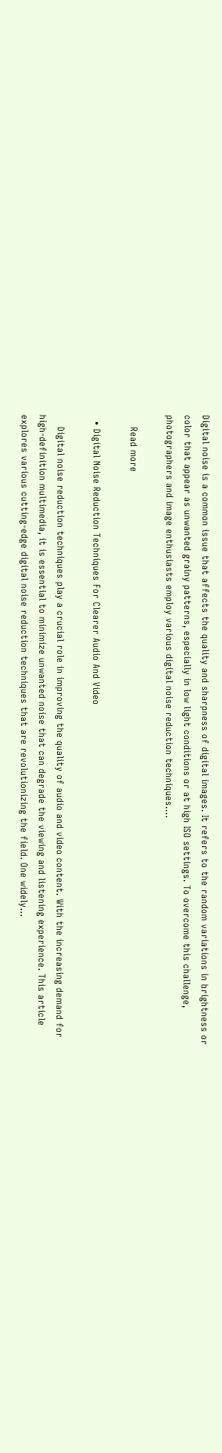Digital noise is a common issue that affects the quality and sharpness of digital images. It refers to the random variations in brightness or color that appear as unwanted grainy patterns, especially in low light conditions or at high ISO settings. To overcome this challenge, photographers and image enthusiasts employ various digital noise reduction techniques.…

    Read more

  • Digital Noise Reduction Techniques For Clearer Audio And Video

    Digital noise reduction techniques play a crucial role in improving the quality of audio and video content. With the increasing demand for high-definition multimedia, it is essential to minimize unwanted noise that can degrade the viewing and listening experience. This article explores various cutting-edge digital noise reduction techniques that are revolutionizing the field. One widely…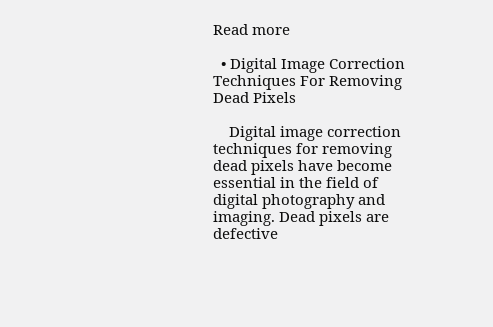Read more

  • Digital Image Correction Techniques For Removing Dead Pixels

    Digital image correction techniques for removing dead pixels have become essential in the field of digital photography and imaging. Dead pixels are defective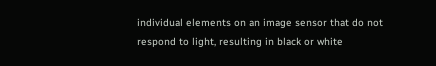individual elements on an image sensor that do not respond to light, resulting in black or white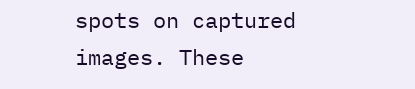spots on captured images. These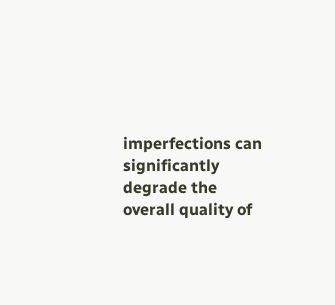imperfections can significantly degrade the overall quality of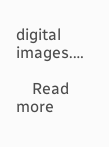digital images.…

    Read more